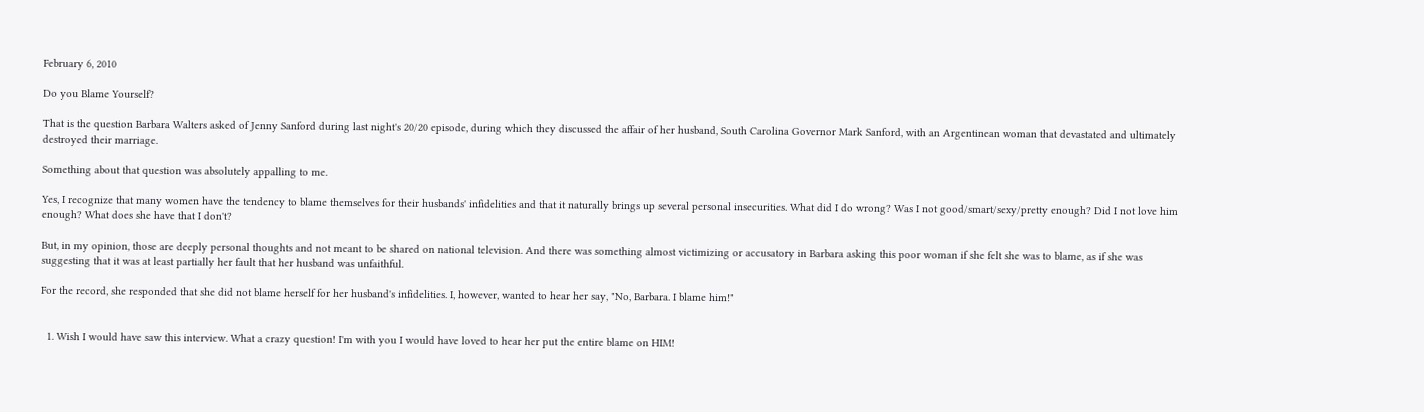February 6, 2010

Do you Blame Yourself?

That is the question Barbara Walters asked of Jenny Sanford during last night's 20/20 episode, during which they discussed the affair of her husband, South Carolina Governor Mark Sanford, with an Argentinean woman that devastated and ultimately destroyed their marriage.

Something about that question was absolutely appalling to me.

Yes, I recognize that many women have the tendency to blame themselves for their husbands' infidelities and that it naturally brings up several personal insecurities. What did I do wrong? Was I not good/smart/sexy/pretty enough? Did I not love him enough? What does she have that I don't?

But, in my opinion, those are deeply personal thoughts and not meant to be shared on national television. And there was something almost victimizing or accusatory in Barbara asking this poor woman if she felt she was to blame, as if she was suggesting that it was at least partially her fault that her husband was unfaithful.

For the record, she responded that she did not blame herself for her husband's infidelities. I, however, wanted to hear her say, "No, Barbara. I blame him!"


  1. Wish I would have saw this interview. What a crazy question! I'm with you I would have loved to hear her put the entire blame on HIM!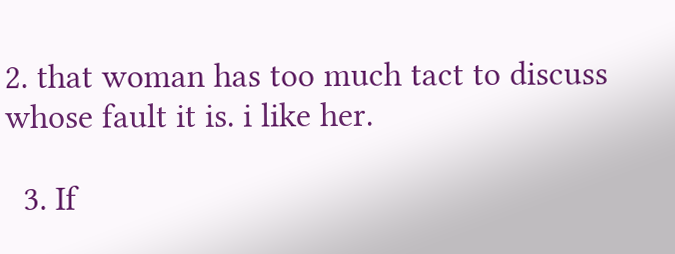2. that woman has too much tact to discuss whose fault it is. i like her.

  3. If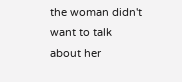the woman didn't want to talk about her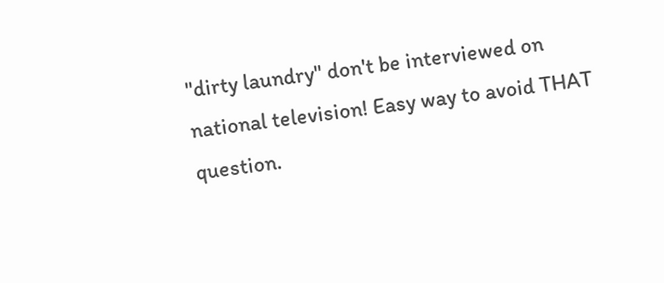"dirty laundry" don't be interviewed on national television! Easy way to avoid THAT question.